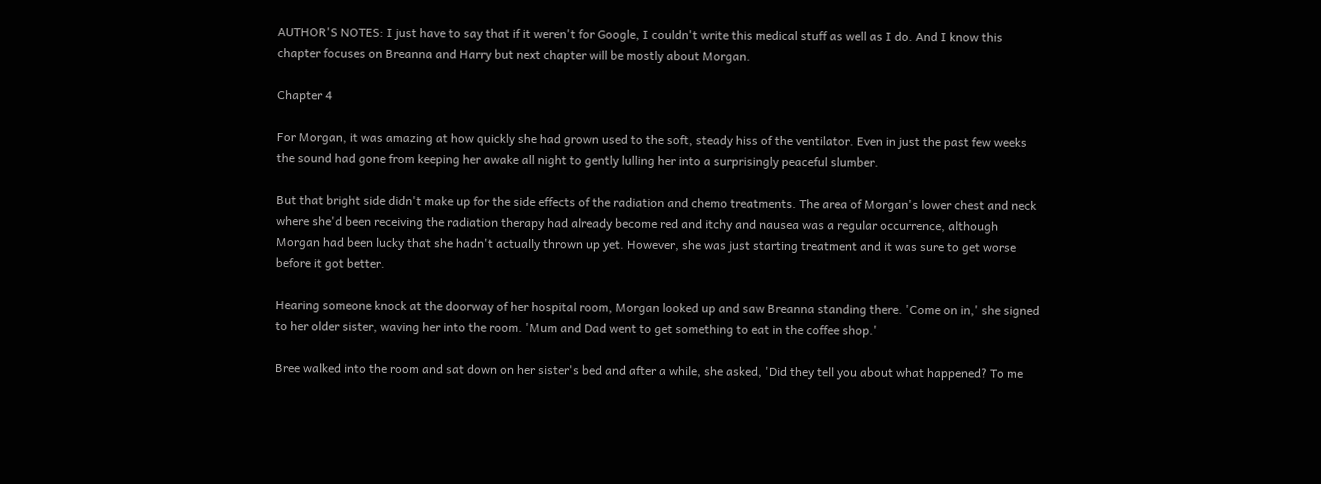AUTHOR'S NOTES: I just have to say that if it weren't for Google, I couldn't write this medical stuff as well as I do. And I know this chapter focuses on Breanna and Harry but next chapter will be mostly about Morgan.

Chapter 4

For Morgan, it was amazing at how quickly she had grown used to the soft, steady hiss of the ventilator. Even in just the past few weeks the sound had gone from keeping her awake all night to gently lulling her into a surprisingly peaceful slumber.

But that bright side didn't make up for the side effects of the radiation and chemo treatments. The area of Morgan's lower chest and neck where she'd been receiving the radiation therapy had already become red and itchy and nausea was a regular occurrence, although Morgan had been lucky that she hadn't actually thrown up yet. However, she was just starting treatment and it was sure to get worse before it got better.

Hearing someone knock at the doorway of her hospital room, Morgan looked up and saw Breanna standing there. 'Come on in,' she signed to her older sister, waving her into the room. 'Mum and Dad went to get something to eat in the coffee shop.'

Bree walked into the room and sat down on her sister's bed and after a while, she asked, 'Did they tell you about what happened? To me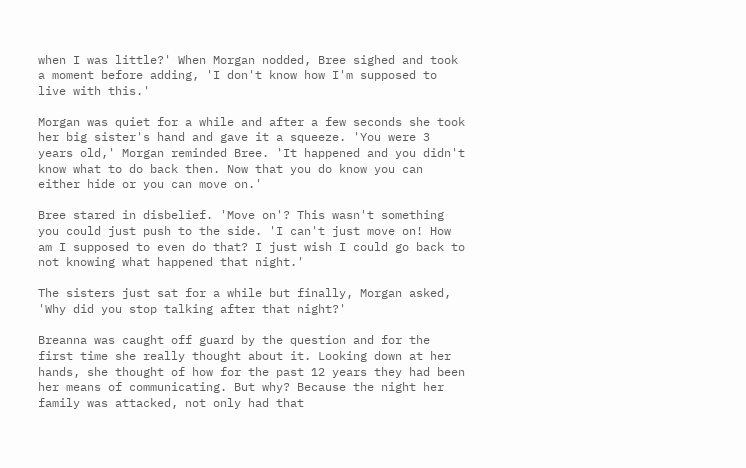when I was little?' When Morgan nodded, Bree sighed and took a moment before adding, 'I don't know how I'm supposed to live with this.'

Morgan was quiet for a while and after a few seconds she took her big sister's hand and gave it a squeeze. 'You were 3 years old,' Morgan reminded Bree. 'It happened and you didn't know what to do back then. Now that you do know you can either hide or you can move on.'

Bree stared in disbelief. 'Move on'? This wasn't something you could just push to the side. 'I can't just move on! How am I supposed to even do that? I just wish I could go back to not knowing what happened that night.'

The sisters just sat for a while but finally, Morgan asked, 'Why did you stop talking after that night?'

Breanna was caught off guard by the question and for the first time she really thought about it. Looking down at her hands, she thought of how for the past 12 years they had been her means of communicating. But why? Because the night her family was attacked, not only had that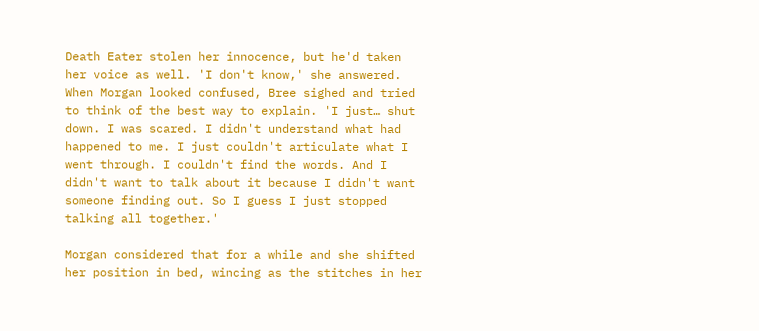Death Eater stolen her innocence, but he'd taken her voice as well. 'I don't know,' she answered. When Morgan looked confused, Bree sighed and tried to think of the best way to explain. 'I just… shut down. I was scared. I didn't understand what had happened to me. I just couldn't articulate what I went through. I couldn't find the words. And I didn't want to talk about it because I didn't want someone finding out. So I guess I just stopped talking all together.'

Morgan considered that for a while and she shifted her position in bed, wincing as the stitches in her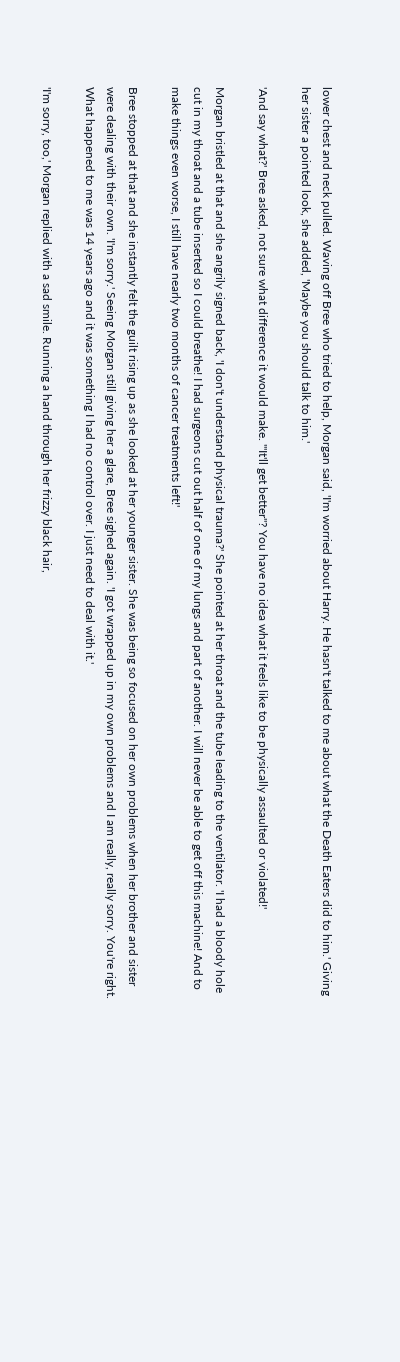lower chest and neck pulled. Waving off Bree who tried to help, Morgan said, 'I'm worried about Harry. He hasn't talked to me about what the Death Eaters did to him.' Giving her sister a pointed look, she added, 'Maybe you should talk to him.'

'And say what?' Bree asked, not sure what difference it would make. '"It'll get better"? You have no idea what it feels like to be physically assaulted or violated!'

Morgan bristled at that and she angrily signed back, 'I don't understand physical trauma?' She pointed at her throat and the tube leading to the ventilator. 'I had a bloody hole cut in my throat and a tube inserted so I could breathe! I had surgeons cut out half of one of my lungs and part of another. I will never be able to get off this machine! And to make things even worse, I still have nearly two months of cancer treatments left!'

Bree stopped at that and she instantly felt the guilt rising up as she looked at her younger sister. She was being so focused on her own problems when her brother and sister were dealing with their own. 'I'm sorry.' Seeing Morgan still giving her a glare, Bree sighed again. 'I got wrapped up in my own problems and I am really, really sorry. You're right. What happened to me was 14 years ago and it was something I had no control over. I just need to deal with it.'

'I'm sorry, too,' Morgan replied with a sad smile. Running a hand through her frizzy black hair,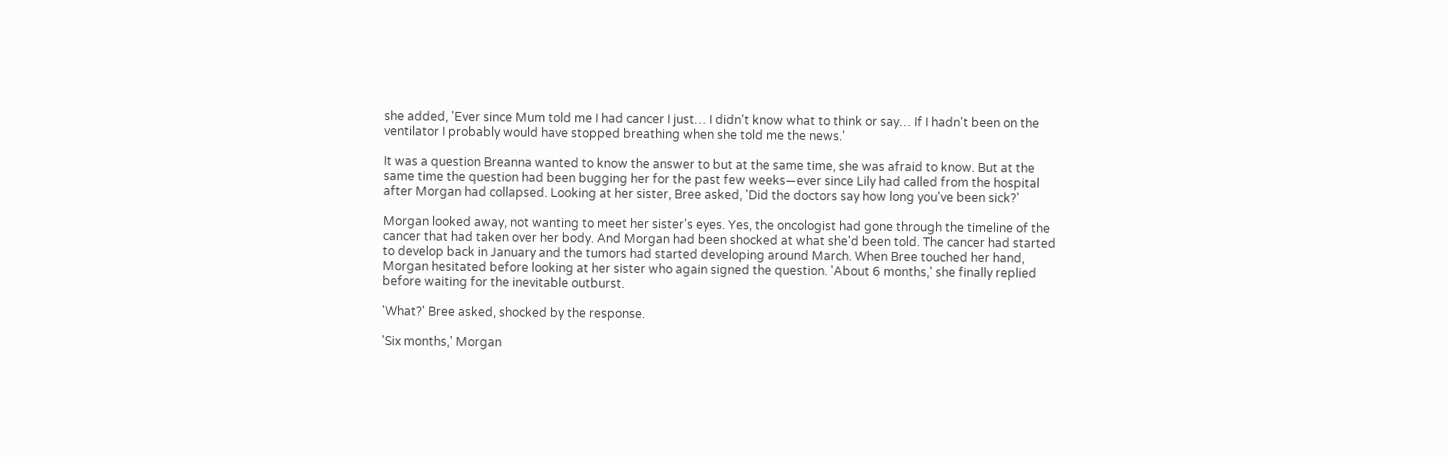she added, 'Ever since Mum told me I had cancer I just… I didn't know what to think or say… If I hadn't been on the ventilator I probably would have stopped breathing when she told me the news.'

It was a question Breanna wanted to know the answer to but at the same time, she was afraid to know. But at the same time the question had been bugging her for the past few weeks—ever since Lily had called from the hospital after Morgan had collapsed. Looking at her sister, Bree asked, 'Did the doctors say how long you've been sick?'

Morgan looked away, not wanting to meet her sister's eyes. Yes, the oncologist had gone through the timeline of the cancer that had taken over her body. And Morgan had been shocked at what she'd been told. The cancer had started to develop back in January and the tumors had started developing around March. When Bree touched her hand, Morgan hesitated before looking at her sister who again signed the question. 'About 6 months,' she finally replied before waiting for the inevitable outburst.

'What?' Bree asked, shocked by the response.

'Six months,' Morgan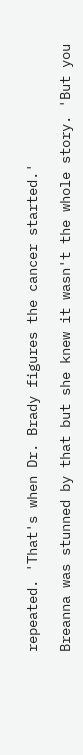repeated. 'That's when Dr. Brady figures the cancer started.'

Breanna was stunned by that but she knew it wasn't the whole story. 'But you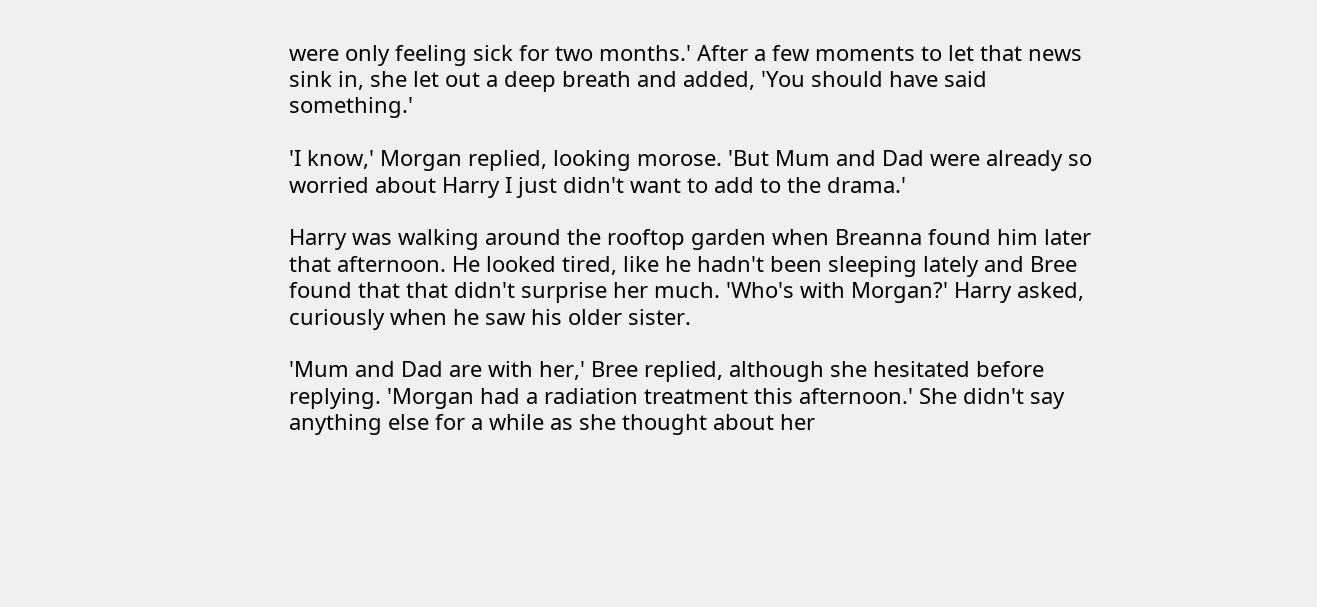were only feeling sick for two months.' After a few moments to let that news sink in, she let out a deep breath and added, 'You should have said something.'

'I know,' Morgan replied, looking morose. 'But Mum and Dad were already so worried about Harry I just didn't want to add to the drama.'

Harry was walking around the rooftop garden when Breanna found him later that afternoon. He looked tired, like he hadn't been sleeping lately and Bree found that that didn't surprise her much. 'Who's with Morgan?' Harry asked, curiously when he saw his older sister.

'Mum and Dad are with her,' Bree replied, although she hesitated before replying. 'Morgan had a radiation treatment this afternoon.' She didn't say anything else for a while as she thought about her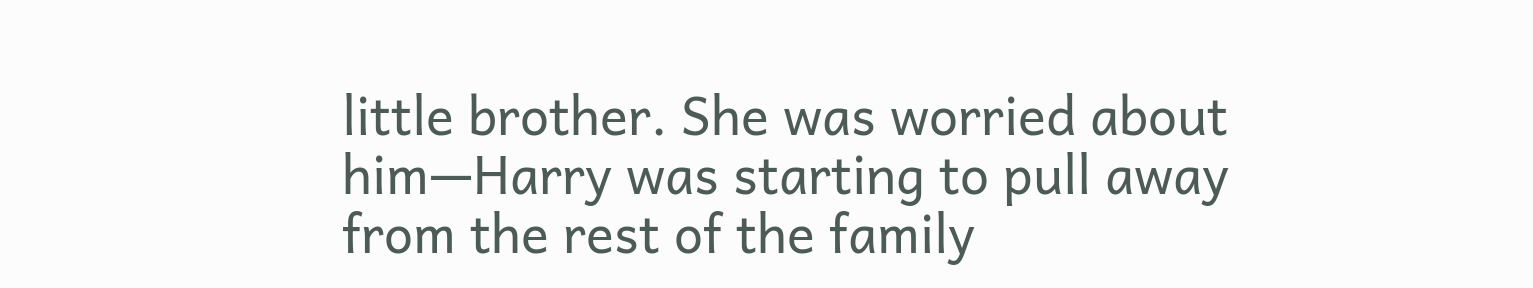little brother. She was worried about him—Harry was starting to pull away from the rest of the family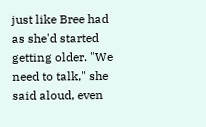just like Bree had as she'd started getting older. "We need to talk," she said aloud, even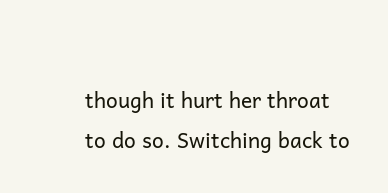though it hurt her throat to do so. Switching back to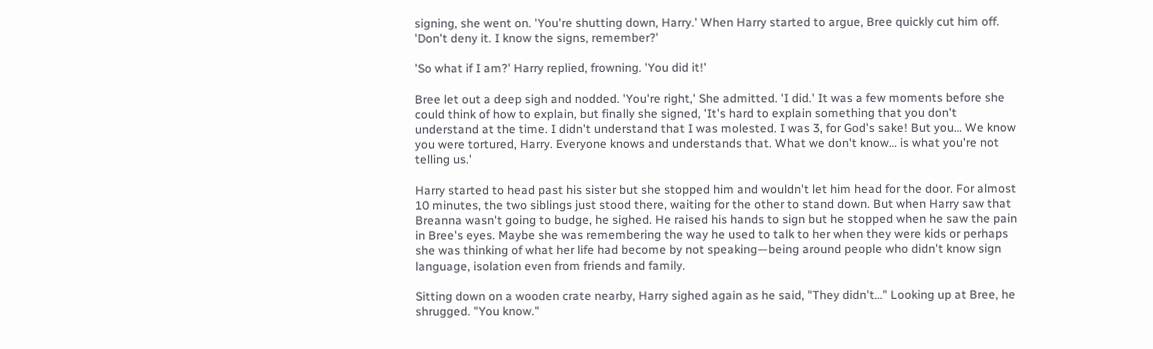signing, she went on. 'You're shutting down, Harry.' When Harry started to argue, Bree quickly cut him off. 'Don't deny it. I know the signs, remember?'

'So what if I am?' Harry replied, frowning. 'You did it!'

Bree let out a deep sigh and nodded. 'You're right,' She admitted. 'I did.' It was a few moments before she could think of how to explain, but finally she signed, 'It's hard to explain something that you don't understand at the time. I didn't understand that I was molested. I was 3, for God's sake! But you… We know you were tortured, Harry. Everyone knows and understands that. What we don't know… is what you're not telling us.'

Harry started to head past his sister but she stopped him and wouldn't let him head for the door. For almost 10 minutes, the two siblings just stood there, waiting for the other to stand down. But when Harry saw that Breanna wasn't going to budge, he sighed. He raised his hands to sign but he stopped when he saw the pain in Bree's eyes. Maybe she was remembering the way he used to talk to her when they were kids or perhaps she was thinking of what her life had become by not speaking—being around people who didn't know sign language, isolation even from friends and family.

Sitting down on a wooden crate nearby, Harry sighed again as he said, "They didn't…" Looking up at Bree, he shrugged. "You know."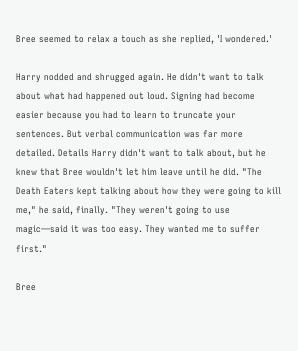Bree seemed to relax a touch as she replied, 'I wondered.'

Harry nodded and shrugged again. He didn't want to talk about what had happened out loud. Signing had become easier because you had to learn to truncate your sentences. But verbal communication was far more detailed. Details Harry didn't want to talk about, but he knew that Bree wouldn't let him leave until he did. "The Death Eaters kept talking about how they were going to kill me," he said, finally. "They weren't going to use magic—said it was too easy. They wanted me to suffer first."

Bree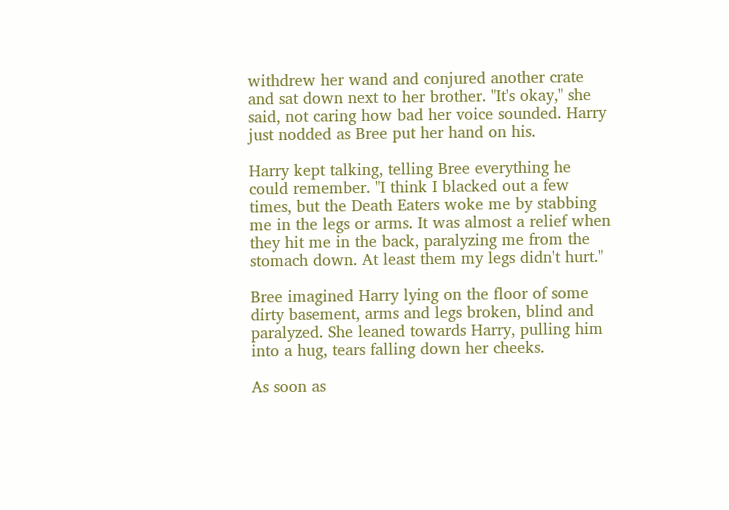withdrew her wand and conjured another crate and sat down next to her brother. "It's okay," she said, not caring how bad her voice sounded. Harry just nodded as Bree put her hand on his.

Harry kept talking, telling Bree everything he could remember. "I think I blacked out a few times, but the Death Eaters woke me by stabbing me in the legs or arms. It was almost a relief when they hit me in the back, paralyzing me from the stomach down. At least them my legs didn't hurt."

Bree imagined Harry lying on the floor of some dirty basement, arms and legs broken, blind and paralyzed. She leaned towards Harry, pulling him into a hug, tears falling down her cheeks.

As soon as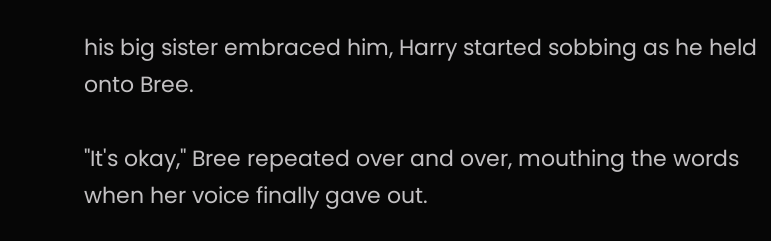his big sister embraced him, Harry started sobbing as he held onto Bree.

"It's okay," Bree repeated over and over, mouthing the words when her voice finally gave out.